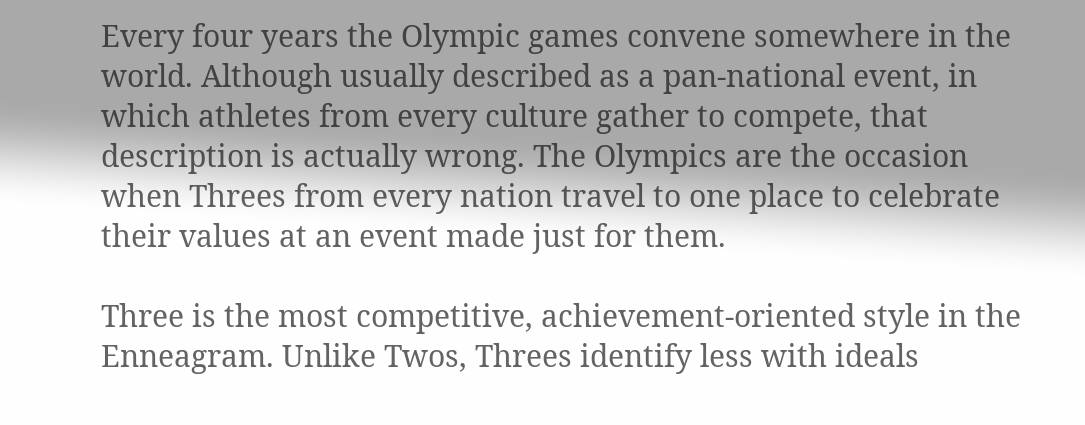Every four years the Olympic games convene somewhere in the world. Although usually described as a pan-national event, in which athletes from every culture gather to compete, that description is actually wrong. The Olympics are the occasion when Threes from every nation travel to one place to celebrate their values at an event made just for them.

Three is the most competitive, achievement-oriented style in the Enneagram. Unlike Twos, Threes identify less with ideals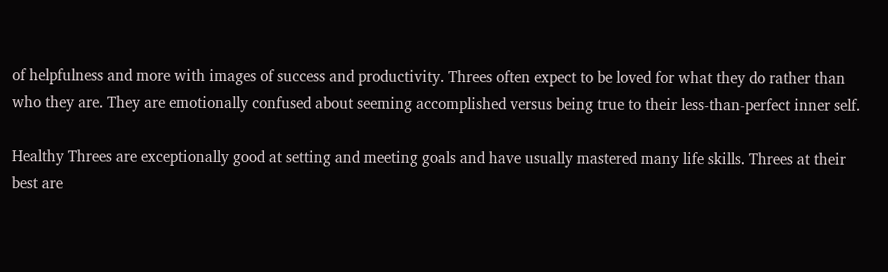of helpfulness and more with images of success and productivity. Threes often expect to be loved for what they do rather than who they are. They are emotionally confused about seeming accomplished versus being true to their less-than-perfect inner self.

Healthy Threes are exceptionally good at setting and meeting goals and have usually mastered many life skills. Threes at their best are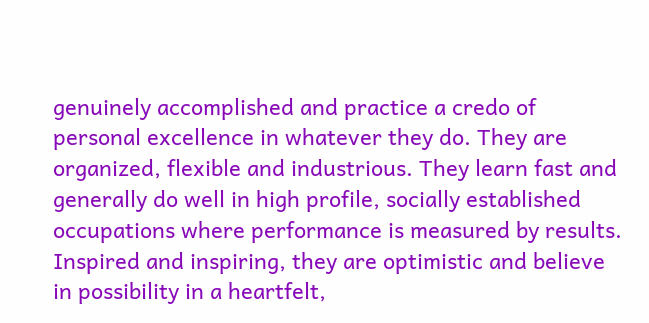genuinely accomplished and practice a credo of personal excellence in whatever they do. They are organized, flexible and industrious. They learn fast and generally do well in high profile, socially established occupations where performance is measured by results. Inspired and inspiring, they are optimistic and believe in possibility in a heartfelt,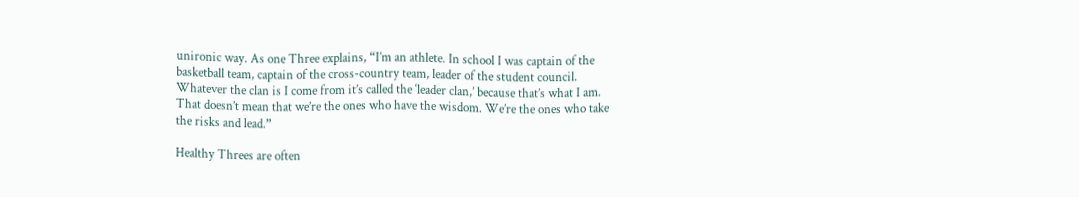unironic way. As one Three explains, “I’m an athlete. In school I was captain of the basketball team, captain of the cross-country team, leader of the student council. Whatever the clan is I come from it’s called the ‘leader clan,’ because that’s what I am. That doesn’t mean that we’re the ones who have the wisdom. We’re the ones who take the risks and lead.”

Healthy Threes are often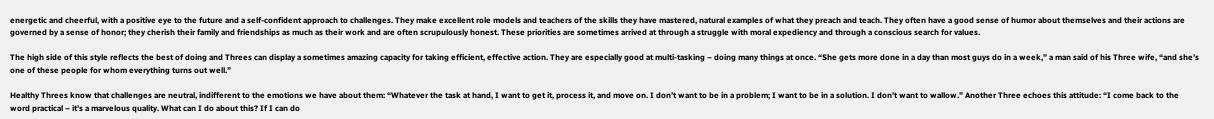energetic and cheerful, with a positive eye to the future and a self-confident approach to challenges. They make excellent role models and teachers of the skills they have mastered, natural examples of what they preach and teach. They often have a good sense of humor about themselves and their actions are governed by a sense of honor; they cherish their family and friendships as much as their work and are often scrupulously honest. These priorities are sometimes arrived at through a struggle with moral expediency and through a conscious search for values.

The high side of this style reflects the best of doing and Threes can display a sometimes amazing capacity for taking efficient, effective action. They are especially good at multi-tasking – doing many things at once. “She gets more done in a day than most guys do in a week,” a man said of his Three wife, “and she’s one of these people for whom everything turns out well.”

Healthy Threes know that challenges are neutral, indifferent to the emotions we have about them: “Whatever the task at hand, I want to get it, process it, and move on. I don’t want to be in a problem; I want to be in a solution. I don’t want to wallow.” Another Three echoes this attitude: “I come back to the word practical – it’s a marvelous quality. What can I do about this? If I can do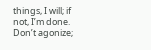things, I will; if not, I’m done. Don’t agonize;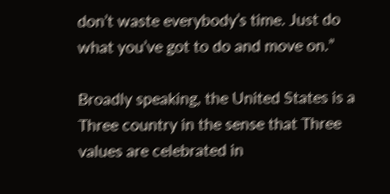don’t waste everybody’s time. Just do what you’ve got to do and move on.”

Broadly speaking, the United States is a Three country in the sense that Three values are celebrated in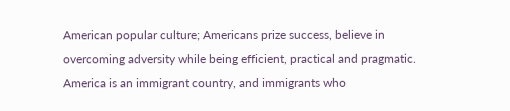American popular culture; Americans prize success, believe in overcoming adversity while being efficient, practical and pragmatic. America is an immigrant country, and immigrants who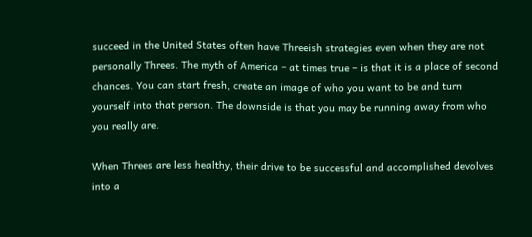succeed in the United States often have Threeish strategies even when they are not personally Threes. The myth of America – at times true – is that it is a place of second chances. You can start fresh, create an image of who you want to be and turn yourself into that person. The downside is that you may be running away from who you really are.

When Threes are less healthy, their drive to be successful and accomplished devolves into a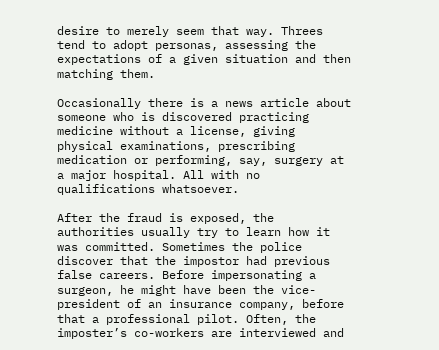desire to merely seem that way. Threes tend to adopt personas, assessing the expectations of a given situation and then matching them.

Occasionally there is a news article about someone who is discovered practicing medicine without a license, giving physical examinations, prescribing medication or performing, say, surgery at a major hospital. All with no qualifications whatsoever.

After the fraud is exposed, the authorities usually try to learn how it was committed. Sometimes the police discover that the impostor had previous false careers. Before impersonating a surgeon, he might have been the vice-president of an insurance company, before that a professional pilot. Often, the imposter’s co-workers are interviewed and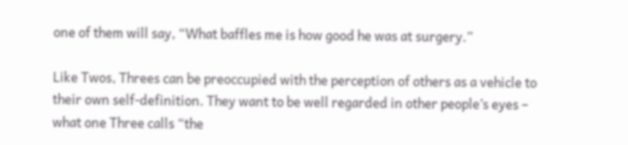one of them will say, “What baffles me is how good he was at surgery.”

Like Twos, Threes can be preoccupied with the perception of others as a vehicle to their own self-definition. They want to be well regarded in other people’s eyes – what one Three calls “the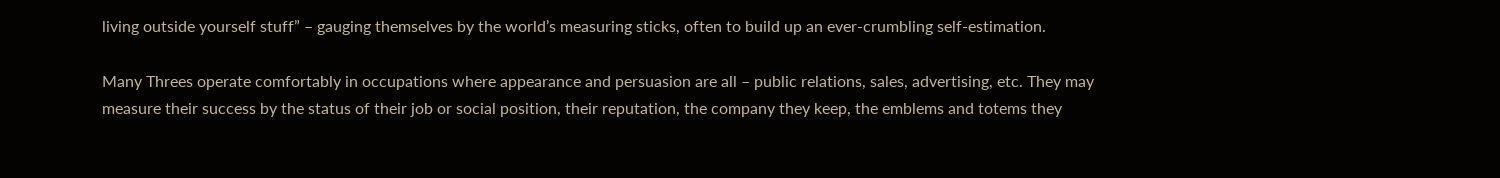living outside yourself stuff” – gauging themselves by the world’s measuring sticks, often to build up an ever-crumbling self-estimation.

Many Threes operate comfortably in occupations where appearance and persuasion are all – public relations, sales, advertising, etc. They may measure their success by the status of their job or social position, their reputation, the company they keep, the emblems and totems they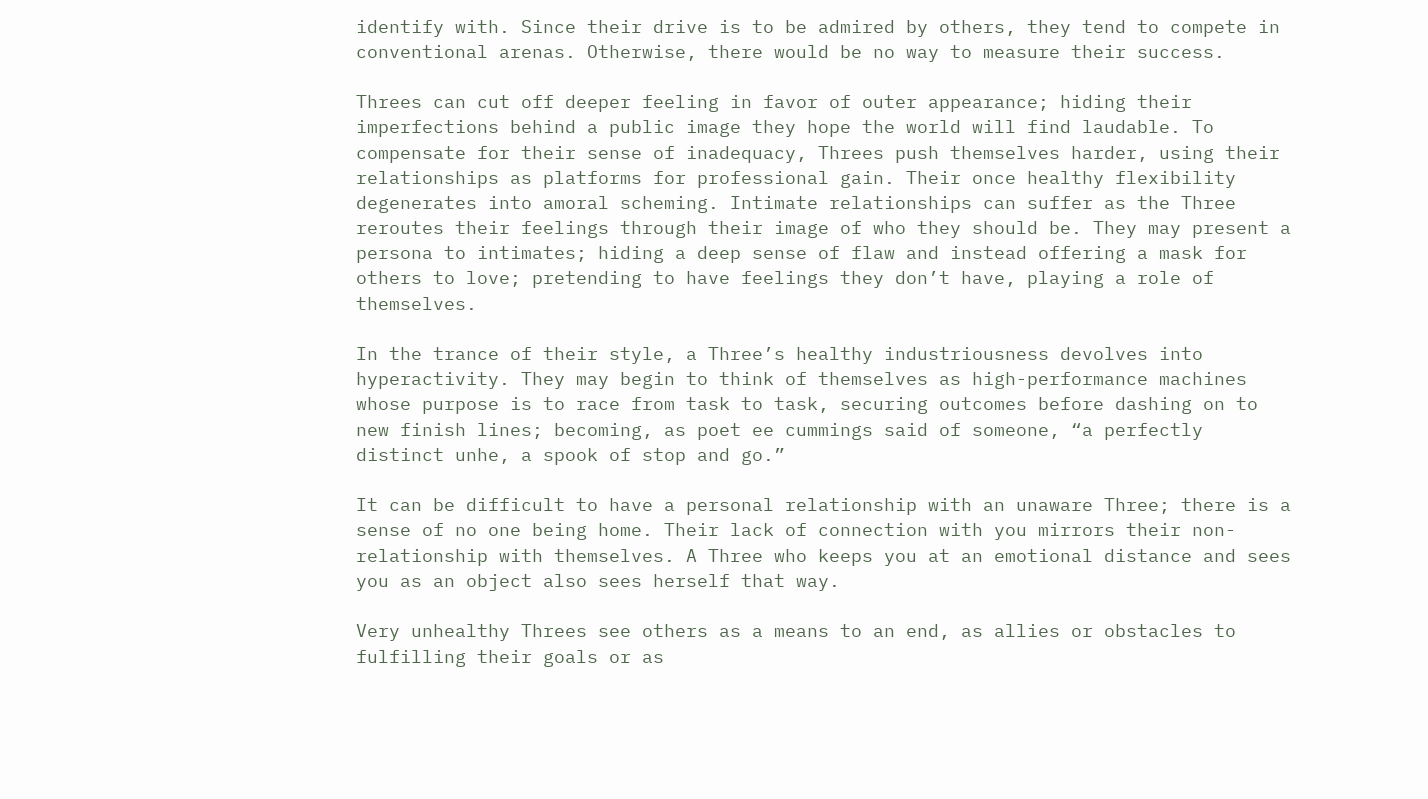identify with. Since their drive is to be admired by others, they tend to compete in conventional arenas. Otherwise, there would be no way to measure their success.

Threes can cut off deeper feeling in favor of outer appearance; hiding their imperfections behind a public image they hope the world will find laudable. To compensate for their sense of inadequacy, Threes push themselves harder, using their relationships as platforms for professional gain. Their once healthy flexibility degenerates into amoral scheming. Intimate relationships can suffer as the Three reroutes their feelings through their image of who they should be. They may present a persona to intimates; hiding a deep sense of flaw and instead offering a mask for others to love; pretending to have feelings they don’t have, playing a role of themselves.

In the trance of their style, a Three’s healthy industriousness devolves into hyperactivity. They may begin to think of themselves as high-performance machines whose purpose is to race from task to task, securing outcomes before dashing on to new finish lines; becoming, as poet ee cummings said of someone, “a perfectly distinct unhe, a spook of stop and go.”

It can be difficult to have a personal relationship with an unaware Three; there is a sense of no one being home. Their lack of connection with you mirrors their non-relationship with themselves. A Three who keeps you at an emotional distance and sees you as an object also sees herself that way.

Very unhealthy Threes see others as a means to an end, as allies or obstacles to fulfilling their goals or as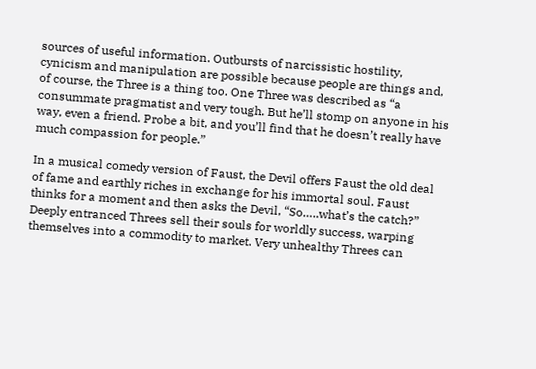sources of useful information. Outbursts of narcissistic hostility, cynicism and manipulation are possible because people are things and, of course, the Three is a thing too. One Three was described as “a consummate pragmatist and very tough. But he’ll stomp on anyone in his way, even a friend. Probe a bit, and you’ll find that he doesn’t really have much compassion for people.”

In a musical comedy version of Faust, the Devil offers Faust the old deal of fame and earthly riches in exchange for his immortal soul. Faust thinks for a moment and then asks the Devil, “So…..what’s the catch?” Deeply entranced Threes sell their souls for worldly success, warping themselves into a commodity to market. Very unhealthy Threes can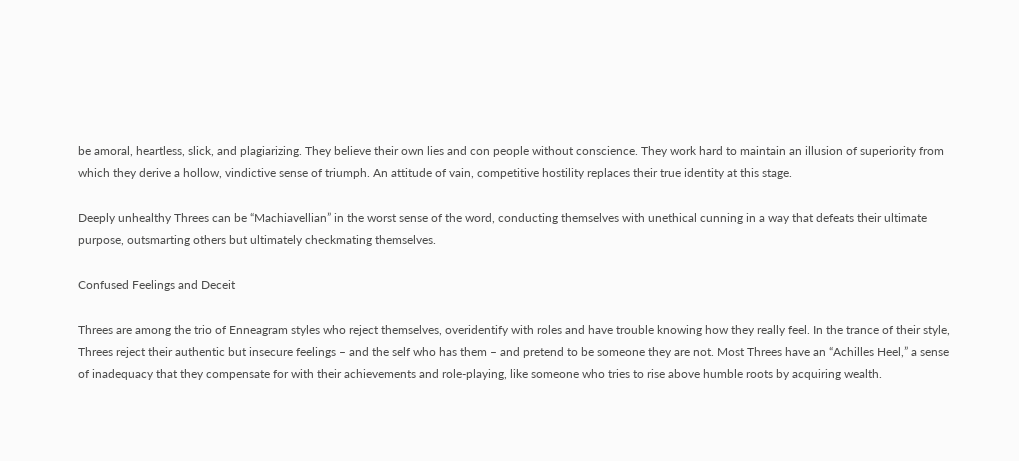be amoral, heartless, slick, and plagiarizing. They believe their own lies and con people without conscience. They work hard to maintain an illusion of superiority from which they derive a hollow, vindictive sense of triumph. An attitude of vain, competitive hostility replaces their true identity at this stage.

Deeply unhealthy Threes can be “Machiavellian” in the worst sense of the word, conducting themselves with unethical cunning in a way that defeats their ultimate purpose, outsmarting others but ultimately checkmating themselves.

Confused Feelings and Deceit

Threes are among the trio of Enneagram styles who reject themselves, overidentify with roles and have trouble knowing how they really feel. In the trance of their style, Threes reject their authentic but insecure feelings – and the self who has them – and pretend to be someone they are not. Most Threes have an “Achilles Heel,” a sense of inadequacy that they compensate for with their achievements and role-playing, like someone who tries to rise above humble roots by acquiring wealth.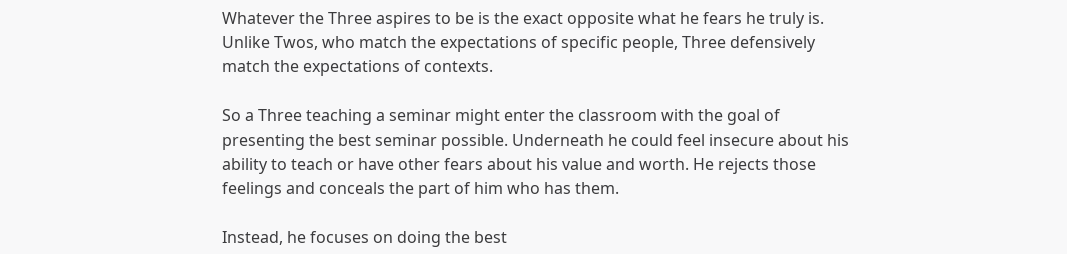Whatever the Three aspires to be is the exact opposite what he fears he truly is. Unlike Twos, who match the expectations of specific people, Three defensively match the expectations of contexts.

So a Three teaching a seminar might enter the classroom with the goal of presenting the best seminar possible. Underneath he could feel insecure about his ability to teach or have other fears about his value and worth. He rejects those feelings and conceals the part of him who has them.

Instead, he focuses on doing the best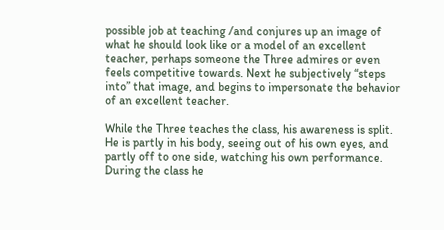possible job at teaching /and conjures up an image of what he should look like or a model of an excellent teacher, perhaps someone the Three admires or even feels competitive towards. Next he subjectively “steps into” that image, and begins to impersonate the behavior of an excellent teacher.

While the Three teaches the class, his awareness is split. He is partly in his body, seeing out of his own eyes, and partly off to one side, watching his own performance. During the class he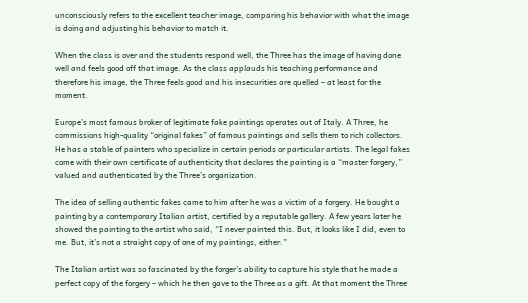unconsciously refers to the excellent teacher image, comparing his behavior with what the image is doing and adjusting his behavior to match it.

When the class is over and the students respond well, the Three has the image of having done well and feels good off that image. As the class applauds his teaching performance and therefore his image, the Three feels good and his insecurities are quelled – at least for the moment.

Europe’s most famous broker of legitimate fake paintings operates out of Italy. A Three, he commissions high-quality “original fakes” of famous paintings and sells them to rich collectors. He has a stable of painters who specialize in certain periods or particular artists. The legal fakes come with their own certificate of authenticity that declares the painting is a “master forgery,” valued and authenticated by the Three’s organization.

The idea of selling authentic fakes came to him after he was a victim of a forgery. He bought a painting by a contemporary Italian artist, certified by a reputable gallery. A few years later he showed the painting to the artist who said, “I never painted this. But, it looks like I did, even to me. But, it’s not a straight copy of one of my paintings, either.”

The Italian artist was so fascinated by the forger’s ability to capture his style that he made a perfect copy of the forgery – which he then gave to the Three as a gift. At that moment the Three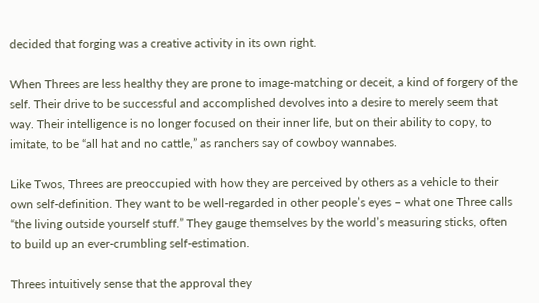decided that forging was a creative activity in its own right.

When Threes are less healthy they are prone to image-matching or deceit, a kind of forgery of the self. Their drive to be successful and accomplished devolves into a desire to merely seem that way. Their intelligence is no longer focused on their inner life, but on their ability to copy, to imitate, to be “all hat and no cattle,” as ranchers say of cowboy wannabes.

Like Twos, Threes are preoccupied with how they are perceived by others as a vehicle to their own self-definition. They want to be well-regarded in other people’s eyes – what one Three calls “the living outside yourself stuff.” They gauge themselves by the world’s measuring sticks, often to build up an ever-crumbling self-estimation.

Threes intuitively sense that the approval they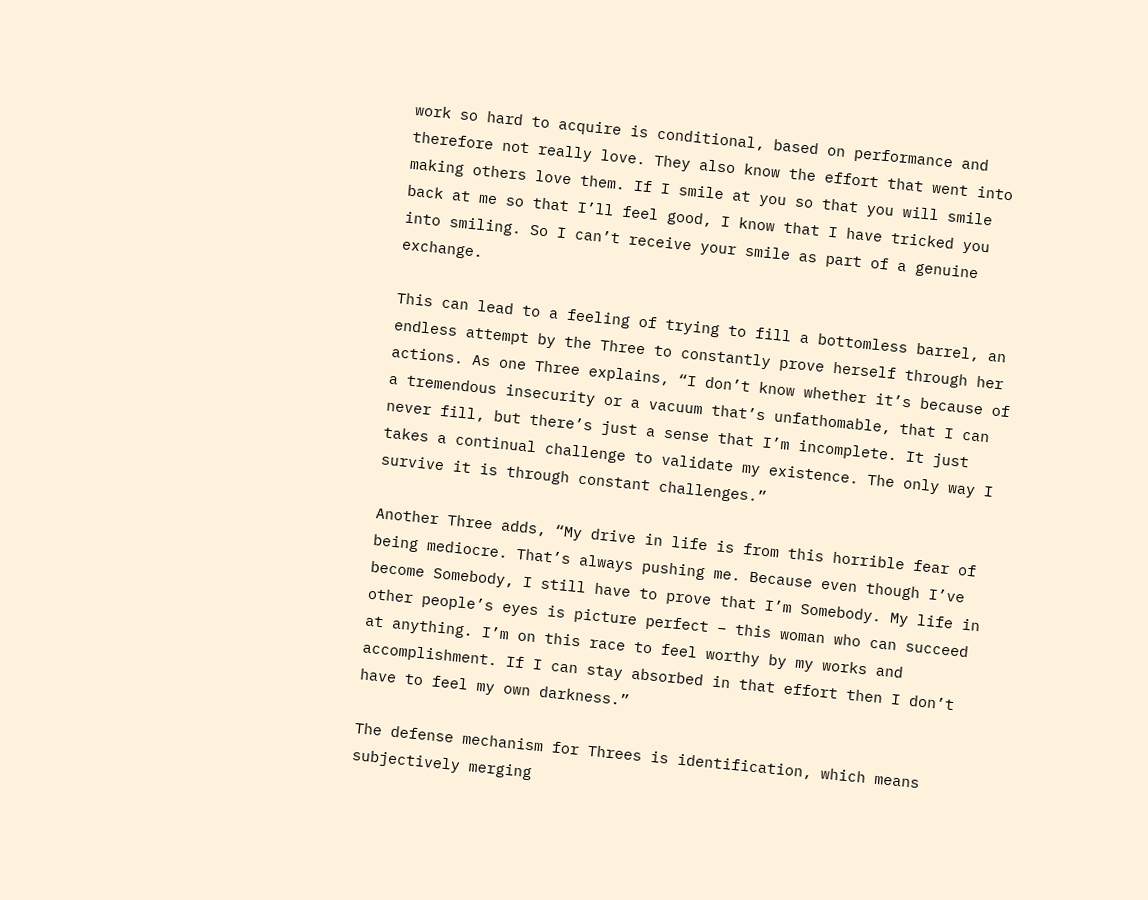work so hard to acquire is conditional, based on performance and therefore not really love. They also know the effort that went into making others love them. If I smile at you so that you will smile back at me so that I’ll feel good, I know that I have tricked you into smiling. So I can’t receive your smile as part of a genuine exchange.

This can lead to a feeling of trying to fill a bottomless barrel, an endless attempt by the Three to constantly prove herself through her actions. As one Three explains, “I don’t know whether it’s because of a tremendous insecurity or a vacuum that’s unfathomable, that I can never fill, but there’s just a sense that I’m incomplete. It just takes a continual challenge to validate my existence. The only way I survive it is through constant challenges.”

Another Three adds, “My drive in life is from this horrible fear of being mediocre. That’s always pushing me. Because even though I’ve become Somebody, I still have to prove that I’m Somebody. My life in other people’s eyes is picture perfect – this woman who can succeed at anything. I’m on this race to feel worthy by my works and accomplishment. If I can stay absorbed in that effort then I don’t have to feel my own darkness.”

The defense mechanism for Threes is identification, which means subjectively merging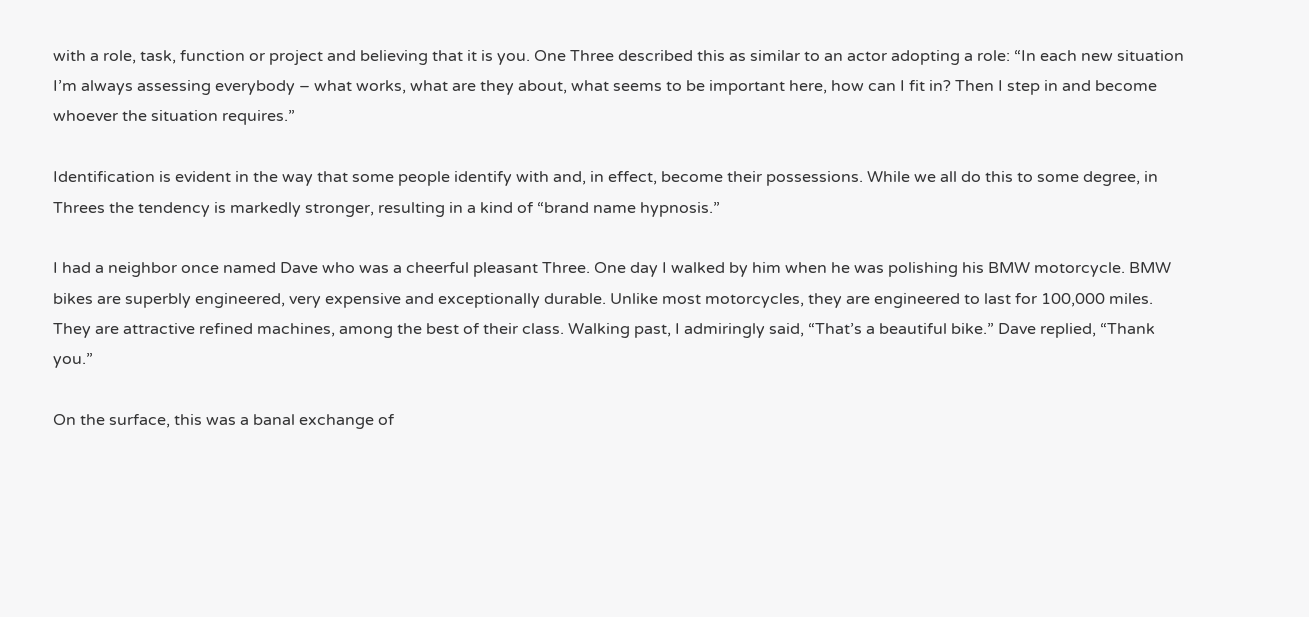with a role, task, function or project and believing that it is you. One Three described this as similar to an actor adopting a role: “In each new situation I’m always assessing everybody – what works, what are they about, what seems to be important here, how can I fit in? Then I step in and become whoever the situation requires.”

Identification is evident in the way that some people identify with and, in effect, become their possessions. While we all do this to some degree, in Threes the tendency is markedly stronger, resulting in a kind of “brand name hypnosis.”

I had a neighbor once named Dave who was a cheerful pleasant Three. One day I walked by him when he was polishing his BMW motorcycle. BMW bikes are superbly engineered, very expensive and exceptionally durable. Unlike most motorcycles, they are engineered to last for 100,000 miles. They are attractive refined machines, among the best of their class. Walking past, I admiringly said, “That’s a beautiful bike.” Dave replied, “Thank you.”

On the surface, this was a banal exchange of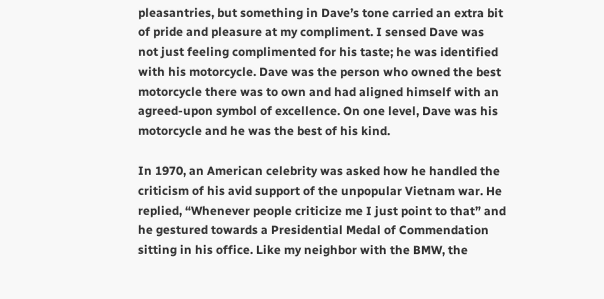pleasantries, but something in Dave’s tone carried an extra bit of pride and pleasure at my compliment. I sensed Dave was not just feeling complimented for his taste; he was identified with his motorcycle. Dave was the person who owned the best motorcycle there was to own and had aligned himself with an agreed-upon symbol of excellence. On one level, Dave was his motorcycle and he was the best of his kind.

In 1970, an American celebrity was asked how he handled the criticism of his avid support of the unpopular Vietnam war. He replied, “Whenever people criticize me I just point to that” and he gestured towards a Presidential Medal of Commendation sitting in his office. Like my neighbor with the BMW, the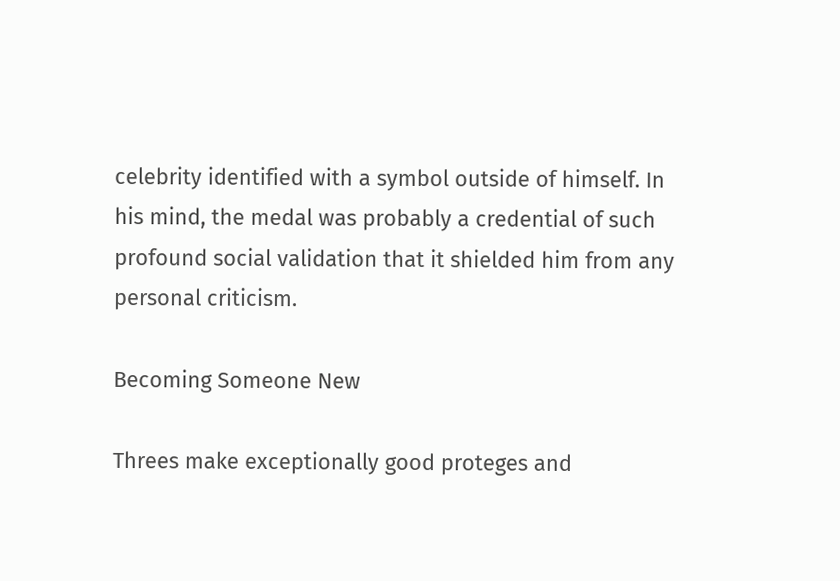celebrity identified with a symbol outside of himself. In his mind, the medal was probably a credential of such profound social validation that it shielded him from any personal criticism.

Becoming Someone New

Threes make exceptionally good proteges and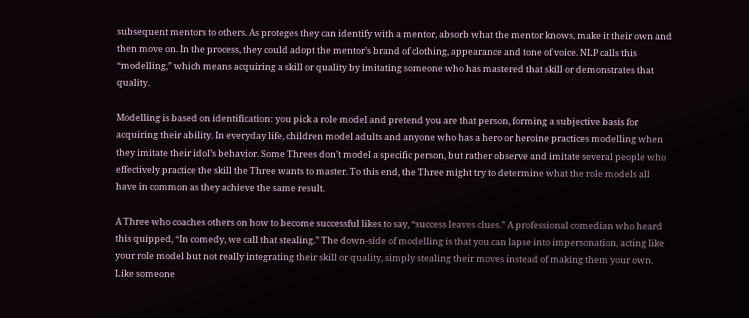subsequent mentors to others. As proteges they can identify with a mentor, absorb what the mentor knows, make it their own and then move on. In the process, they could adopt the mentor’s brand of clothing, appearance and tone of voice. NLP calls this “modelling,” which means acquiring a skill or quality by imitating someone who has mastered that skill or demonstrates that quality.

Modelling is based on identification: you pick a role model and pretend you are that person, forming a subjective basis for acquiring their ability. In everyday life, children model adults and anyone who has a hero or heroine practices modelling when they imitate their idol’s behavior. Some Threes don’t model a specific person, but rather observe and imitate several people who effectively practice the skill the Three wants to master. To this end, the Three might try to determine what the role models all have in common as they achieve the same result.

A Three who coaches others on how to become successful likes to say, “success leaves clues.” A professional comedian who heard this quipped, “In comedy, we call that stealing.” The down-side of modelling is that you can lapse into impersonation, acting like your role model but not really integrating their skill or quality, simply stealing their moves instead of making them your own. Like someone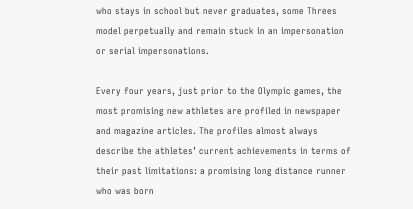who stays in school but never graduates, some Threes model perpetually and remain stuck in an impersonation or serial impersonations.

Every four years, just prior to the Olympic games, the most promising new athletes are profiled in newspaper and magazine articles. The profiles almost always describe the athletes’ current achievements in terms of their past limitations: a promising long distance runner who was born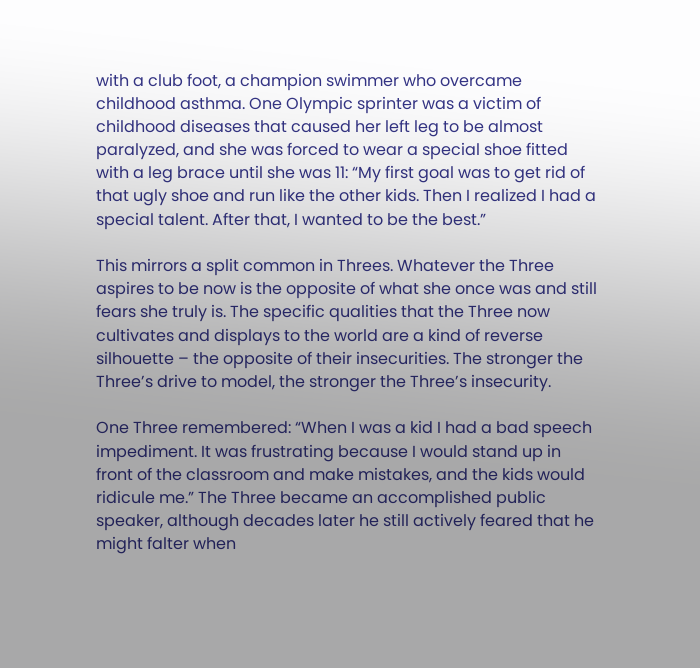with a club foot, a champion swimmer who overcame childhood asthma. One Olympic sprinter was a victim of childhood diseases that caused her left leg to be almost paralyzed, and she was forced to wear a special shoe fitted with a leg brace until she was 11: “My first goal was to get rid of that ugly shoe and run like the other kids. Then I realized I had a special talent. After that, I wanted to be the best.”

This mirrors a split common in Threes. Whatever the Three aspires to be now is the opposite of what she once was and still fears she truly is. The specific qualities that the Three now cultivates and displays to the world are a kind of reverse silhouette – the opposite of their insecurities. The stronger the Three’s drive to model, the stronger the Three’s insecurity.

One Three remembered: “When I was a kid I had a bad speech impediment. It was frustrating because I would stand up in front of the classroom and make mistakes, and the kids would ridicule me.” The Three became an accomplished public speaker, although decades later he still actively feared that he might falter when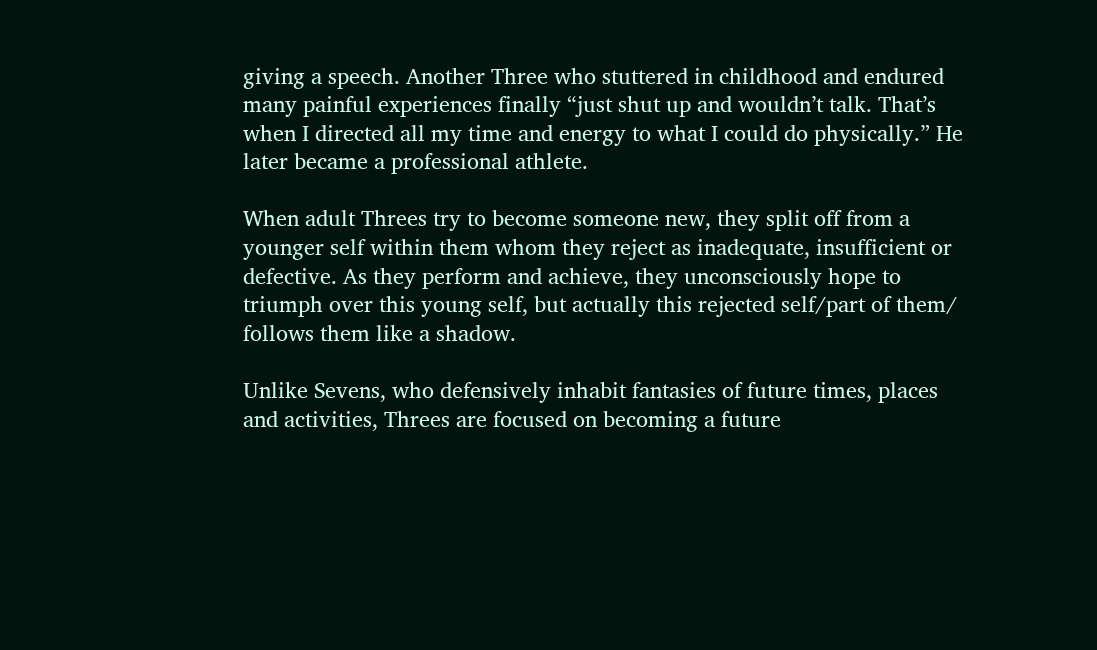giving a speech. Another Three who stuttered in childhood and endured many painful experiences finally “just shut up and wouldn’t talk. That’s when I directed all my time and energy to what I could do physically.” He later became a professional athlete.

When adult Threes try to become someone new, they split off from a younger self within them whom they reject as inadequate, insufficient or defective. As they perform and achieve, they unconsciously hope to triumph over this young self, but actually this rejected self/part of them/ follows them like a shadow.

Unlike Sevens, who defensively inhabit fantasies of future times, places and activities, Threes are focused on becoming a future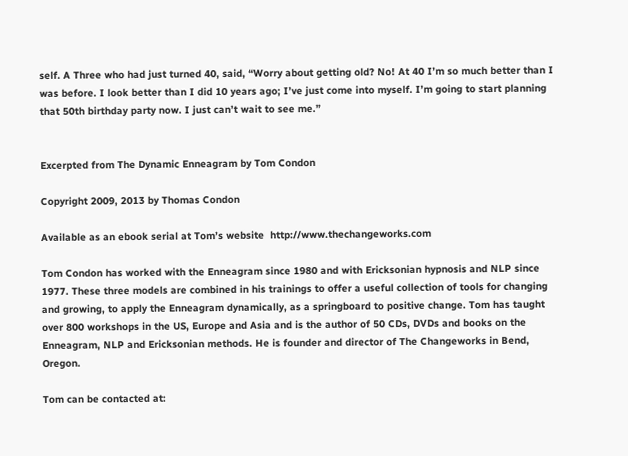self. A Three who had just turned 40, said, “Worry about getting old? No! At 40 I’m so much better than I was before. I look better than I did 10 years ago; I’ve just come into myself. I’m going to start planning that 50th birthday party now. I just can’t wait to see me.”


Excerpted from The Dynamic Enneagram by Tom Condon

Copyright 2009, 2013 by Thomas Condon

Available as an ebook serial at Tom’s website  http://www.thechangeworks.com

Tom Condon has worked with the Enneagram since 1980 and with Ericksonian hypnosis and NLP since 1977. These three models are combined in his trainings to offer a useful collection of tools for changing and growing, to apply the Enneagram dynamically, as a springboard to positive change. Tom has taught over 800 workshops in the US, Europe and Asia and is the author of 50 CDs, DVDs and books on the Enneagram, NLP and Ericksonian methods. He is founder and director of The Changeworks in Bend, Oregon.

Tom can be contacted at: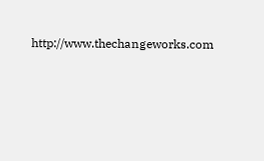http://www.thechangeworks.com